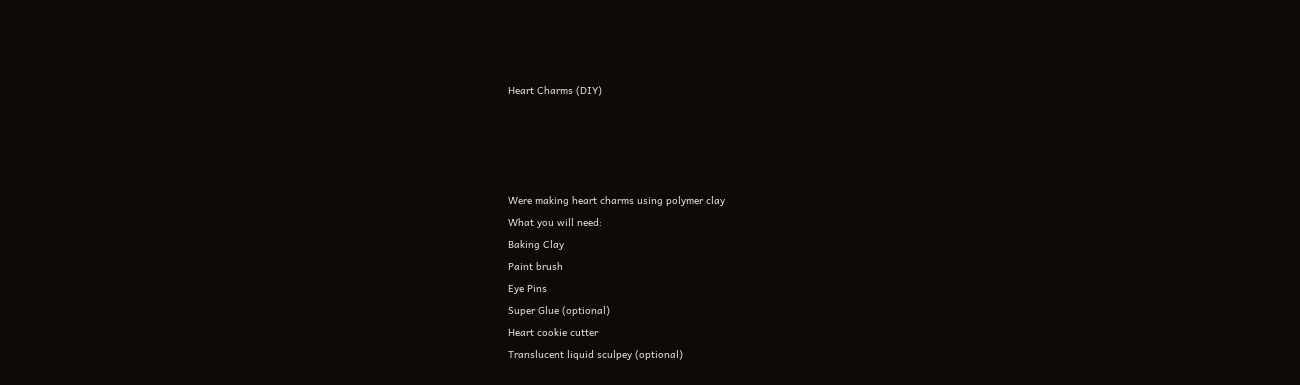Heart Charms (DIY)




Were making heart charms using polymer clay
What you will need:
Baking Clay
Paint brush
Eye Pins
Super Glue (optional)
Heart cookie cutter
Translucent liquid sculpey (optional)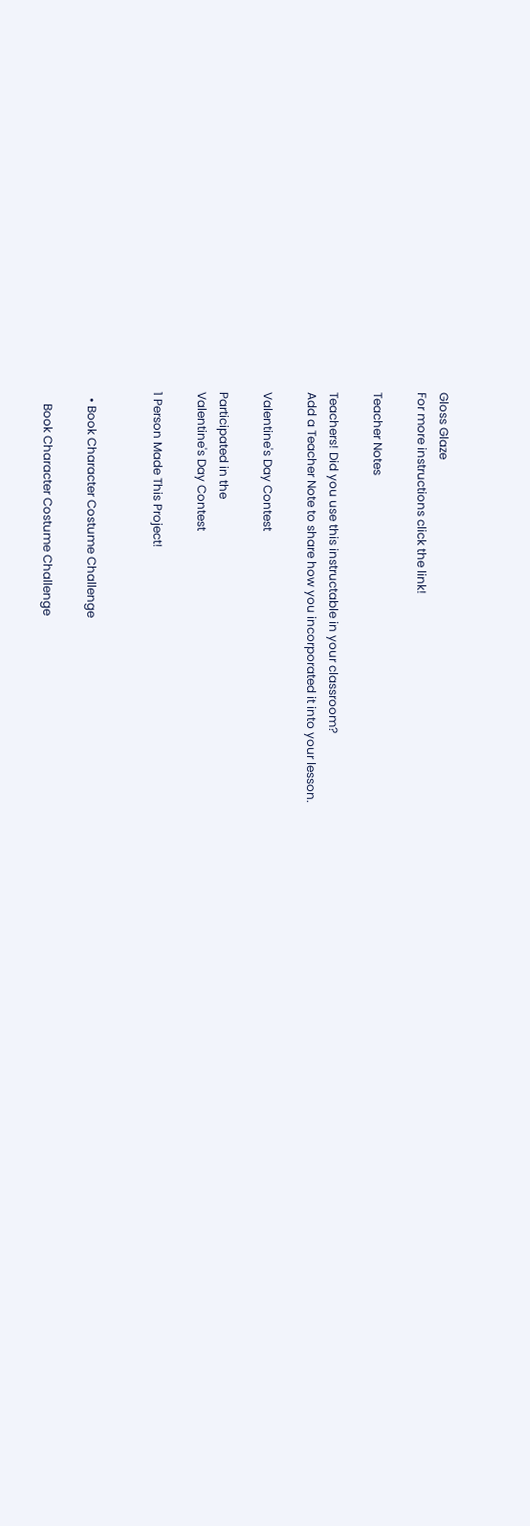Gloss Glaze
For more instructions click the link!

Teacher Notes

Teachers! Did you use this instructable in your classroom?
Add a Teacher Note to share how you incorporated it into your lesson.

Valentine's Day Contest

Participated in the
Valentine's Day Contest

1 Person Made This Project!


  • Book Character Costume Challenge

    Book Character Costume Challenge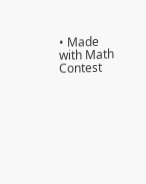• Made with Math Contest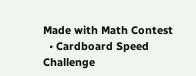Made with Math Contest
  • Cardboard Speed Challenge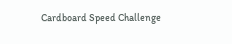Cardboard Speed Challenge